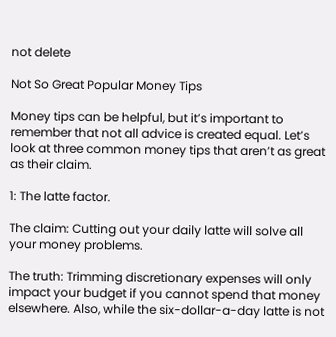not delete

Not So Great Popular Money Tips

Money tips can be helpful, but it’s important to remember that not all advice is created equal. Let’s look at three common money tips that aren’t as great as their claim.

1: The latte factor.

The claim: Cutting out your daily latte will solve all your money problems.

The truth: Trimming discretionary expenses will only impact your budget if you cannot spend that money elsewhere. Also, while the six-dollar-a-day latte is not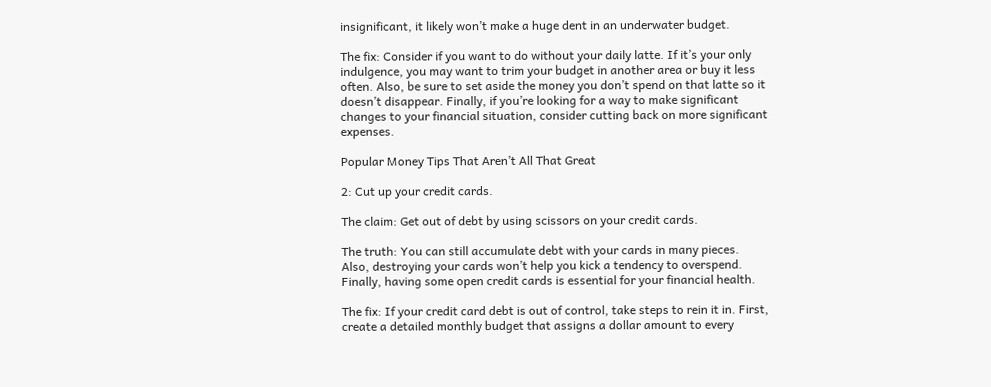insignificant, it likely won’t make a huge dent in an underwater budget.

The fix: Consider if you want to do without your daily latte. If it’s your only indulgence, you may want to trim your budget in another area or buy it less often. Also, be sure to set aside the money you don’t spend on that latte so it doesn’t disappear. Finally, if you’re looking for a way to make significant changes to your financial situation, consider cutting back on more significant expenses.

Popular Money Tips That Aren’t All That Great

2: Cut up your credit cards.

The claim: Get out of debt by using scissors on your credit cards.

The truth: You can still accumulate debt with your cards in many pieces. Also, destroying your cards won’t help you kick a tendency to overspend. Finally, having some open credit cards is essential for your financial health.

The fix: If your credit card debt is out of control, take steps to rein it in. First, create a detailed monthly budget that assigns a dollar amount to every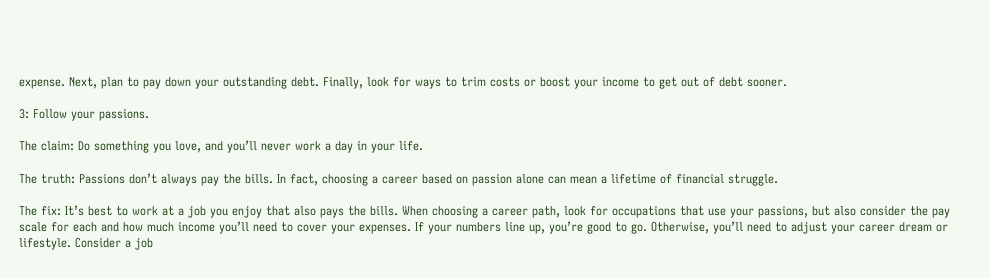expense. Next, plan to pay down your outstanding debt. Finally, look for ways to trim costs or boost your income to get out of debt sooner.

3: Follow your passions.

The claim: Do something you love, and you’ll never work a day in your life.

The truth: Passions don’t always pay the bills. In fact, choosing a career based on passion alone can mean a lifetime of financial struggle.

The fix: It’s best to work at a job you enjoy that also pays the bills. When choosing a career path, look for occupations that use your passions, but also consider the pay scale for each and how much income you’ll need to cover your expenses. If your numbers line up, you’re good to go. Otherwise, you’ll need to adjust your career dream or lifestyle. Consider a job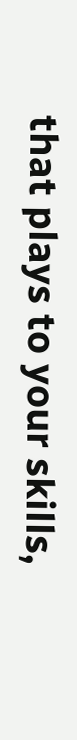that plays to your skills,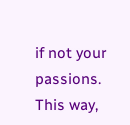if not your passions. This way,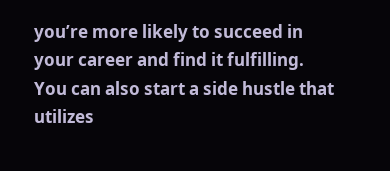you’re more likely to succeed in your career and find it fulfilling. You can also start a side hustle that utilizes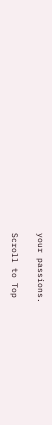your passions.

Scroll to Top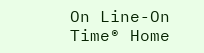On Line-On Time® Home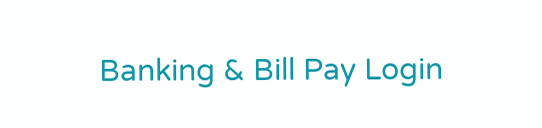Banking & Bill Pay Login